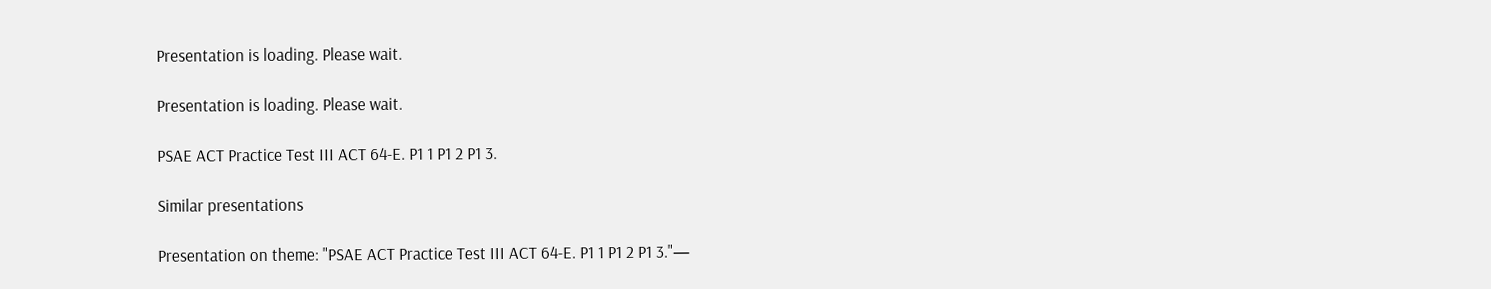Presentation is loading. Please wait.

Presentation is loading. Please wait.

PSAE ACT Practice Test III ACT 64-E. P1 1 P1 2 P1 3.

Similar presentations

Presentation on theme: "PSAE ACT Practice Test III ACT 64-E. P1 1 P1 2 P1 3."—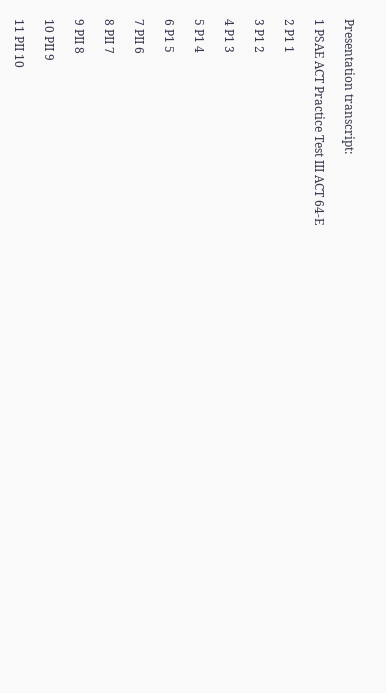Presentation transcript:

1 PSAE ACT Practice Test III ACT 64-E

2 P1 1

3 P1 2

4 P1 3

5 P1 4

6 P1 5

7 PII 6

8 PII 7

9 PII 8

10 PII 9

11 PII 10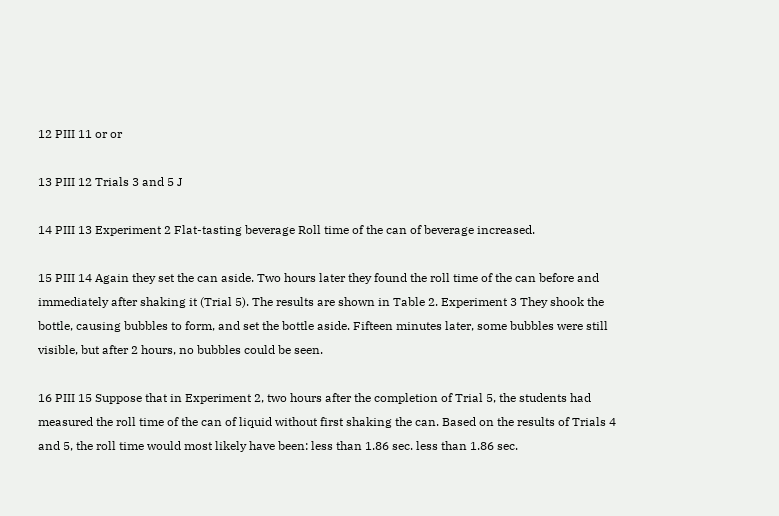12 PIII 11 or or

13 PIII 12 Trials 3 and 5 J

14 PIII 13 Experiment 2 Flat-tasting beverage Roll time of the can of beverage increased.

15 PIII 14 Again they set the can aside. Two hours later they found the roll time of the can before and immediately after shaking it (Trial 5). The results are shown in Table 2. Experiment 3 They shook the bottle, causing bubbles to form, and set the bottle aside. Fifteen minutes later, some bubbles were still visible, but after 2 hours, no bubbles could be seen.

16 PIII 15 Suppose that in Experiment 2, two hours after the completion of Trial 5, the students had measured the roll time of the can of liquid without first shaking the can. Based on the results of Trials 4 and 5, the roll time would most likely have been: less than 1.86 sec. less than 1.86 sec.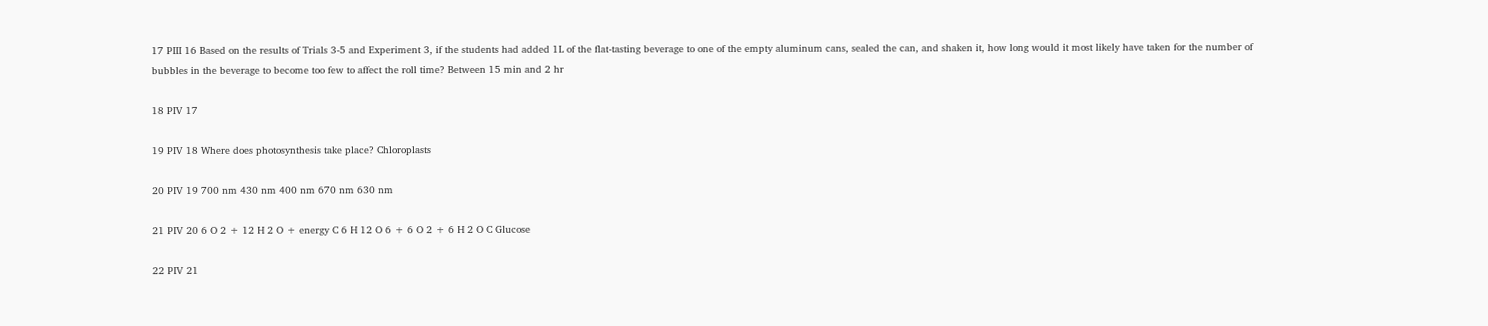17 PIII 16 Based on the results of Trials 3-5 and Experiment 3, if the students had added 1L of the flat-tasting beverage to one of the empty aluminum cans, sealed the can, and shaken it, how long would it most likely have taken for the number of bubbles in the beverage to become too few to affect the roll time? Between 15 min and 2 hr

18 PIV 17

19 PIV 18 Where does photosynthesis take place? Chloroplasts

20 PIV 19 700 nm 430 nm 400 nm 670 nm 630 nm

21 PIV 20 6 O 2 + 12 H 2 O + energy C 6 H 12 O 6 + 6 O 2 + 6 H 2 O C Glucose

22 PIV 21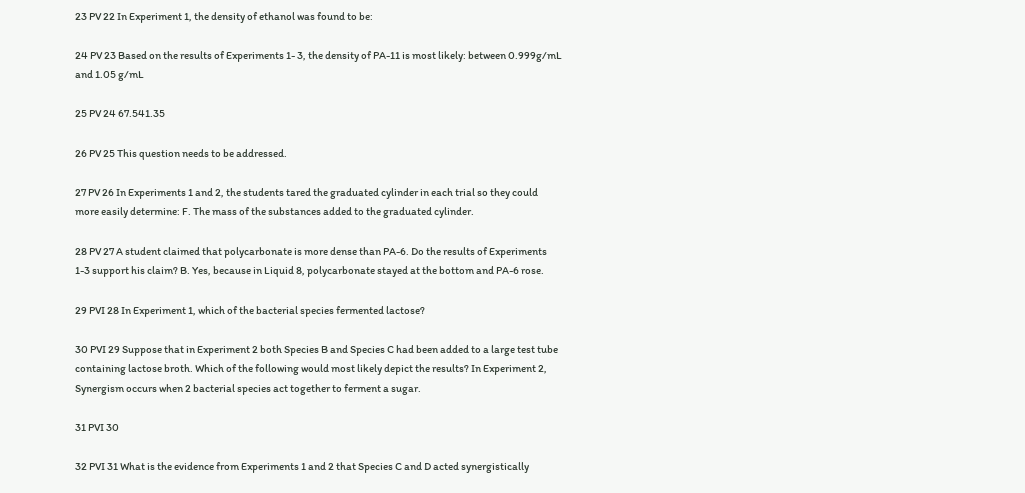23 PV 22 In Experiment 1, the density of ethanol was found to be:

24 PV 23 Based on the results of Experiments 1- 3, the density of PA-11 is most likely: between 0.999g/mL and 1.05 g/mL

25 PV 24 67.541.35

26 PV 25 This question needs to be addressed.

27 PV 26 In Experiments 1 and 2, the students tared the graduated cylinder in each trial so they could more easily determine: F. The mass of the substances added to the graduated cylinder.

28 PV 27 A student claimed that polycarbonate is more dense than PA-6. Do the results of Experiments 1-3 support his claim? B. Yes, because in Liquid 8, polycarbonate stayed at the bottom and PA-6 rose.

29 PVI 28 In Experiment 1, which of the bacterial species fermented lactose?

30 PVI 29 Suppose that in Experiment 2 both Species B and Species C had been added to a large test tube containing lactose broth. Which of the following would most likely depict the results? In Experiment 2, Synergism occurs when 2 bacterial species act together to ferment a sugar.

31 PVI 30

32 PVI 31 What is the evidence from Experiments 1 and 2 that Species C and D acted synergistically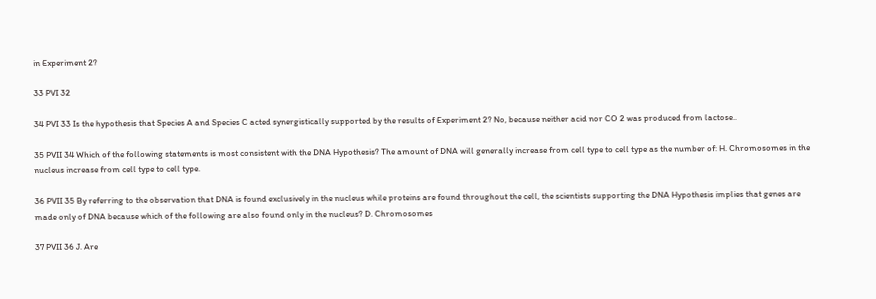in Experiment 2?

33 PVI 32

34 PVI 33 Is the hypothesis that Species A and Species C acted synergistically supported by the results of Experiment 2? No, because neither acid nor CO 2 was produced from lactose..

35 PVII 34 Which of the following statements is most consistent with the DNA Hypothesis? The amount of DNA will generally increase from cell type to cell type as the number of: H. Chromosomes in the nucleus increase from cell type to cell type.

36 PVII 35 By referring to the observation that DNA is found exclusively in the nucleus while proteins are found throughout the cell, the scientists supporting the DNA Hypothesis implies that genes are made only of DNA because which of the following are also found only in the nucleus? D. Chromosomes

37 PVII 36 J. Are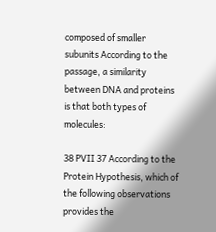composed of smaller subunits According to the passage, a similarity between DNA and proteins is that both types of molecules:

38 PVII 37 According to the Protein Hypothesis, which of the following observations provides the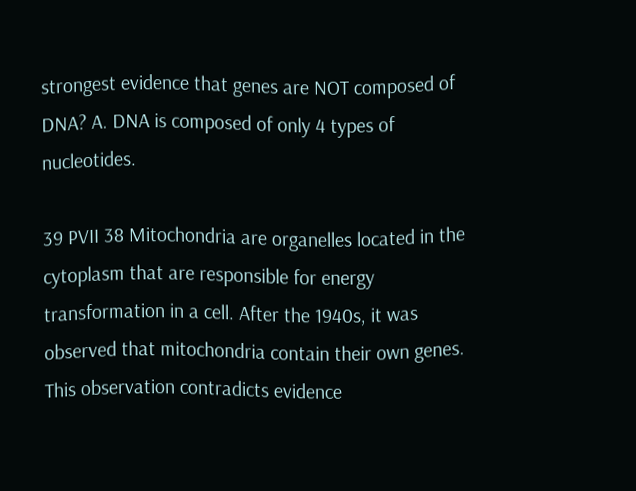strongest evidence that genes are NOT composed of DNA? A. DNA is composed of only 4 types of nucleotides.

39 PVII 38 Mitochondria are organelles located in the cytoplasm that are responsible for energy transformation in a cell. After the 1940s, it was observed that mitochondria contain their own genes. This observation contradicts evidence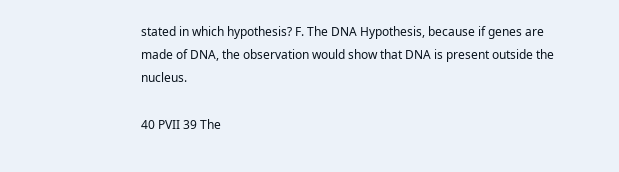stated in which hypothesis? F. The DNA Hypothesis, because if genes are made of DNA, the observation would show that DNA is present outside the nucleus.

40 PVII 39 The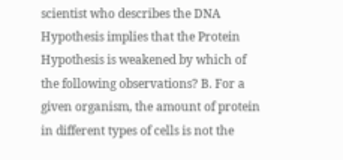scientist who describes the DNA Hypothesis implies that the Protein Hypothesis is weakened by which of the following observations? B. For a given organism, the amount of protein in different types of cells is not the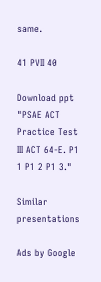same.

41 PVII 40

Download ppt "PSAE ACT Practice Test III ACT 64-E. P1 1 P1 2 P1 3."

Similar presentations

Ads by Google